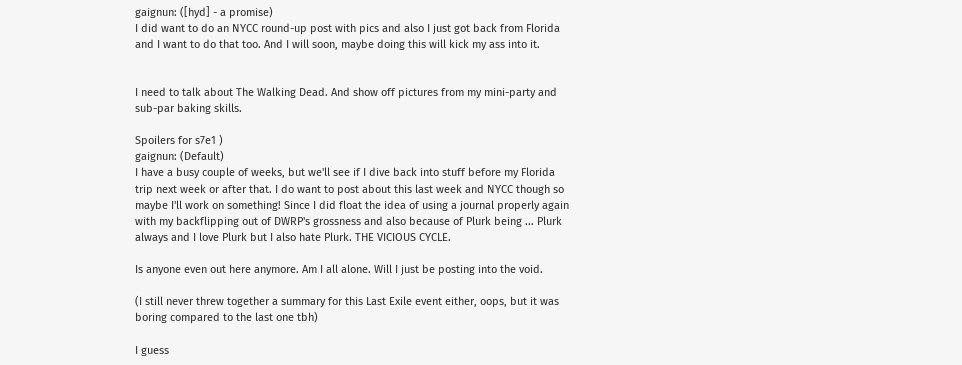gaignun: ([hyd] - a promise)
I did want to do an NYCC round-up post with pics and also I just got back from Florida and I want to do that too. And I will soon, maybe doing this will kick my ass into it.


I need to talk about The Walking Dead. And show off pictures from my mini-party and sub-par baking skills.

Spoilers for s7e1 )
gaignun: (Default)
I have a busy couple of weeks, but we'll see if I dive back into stuff before my Florida trip next week or after that. I do want to post about this last week and NYCC though so maybe I'll work on something! Since I did float the idea of using a journal properly again with my backflipping out of DWRP's grossness and also because of Plurk being ... Plurk always and I love Plurk but I also hate Plurk. THE VICIOUS CYCLE.

Is anyone even out here anymore. Am I all alone. Will I just be posting into the void.

(I still never threw together a summary for this Last Exile event either, oops, but it was boring compared to the last one tbh)

I guess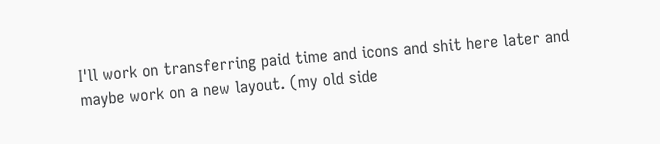I'll work on transferring paid time and icons and shit here later and maybe work on a new layout. (my old side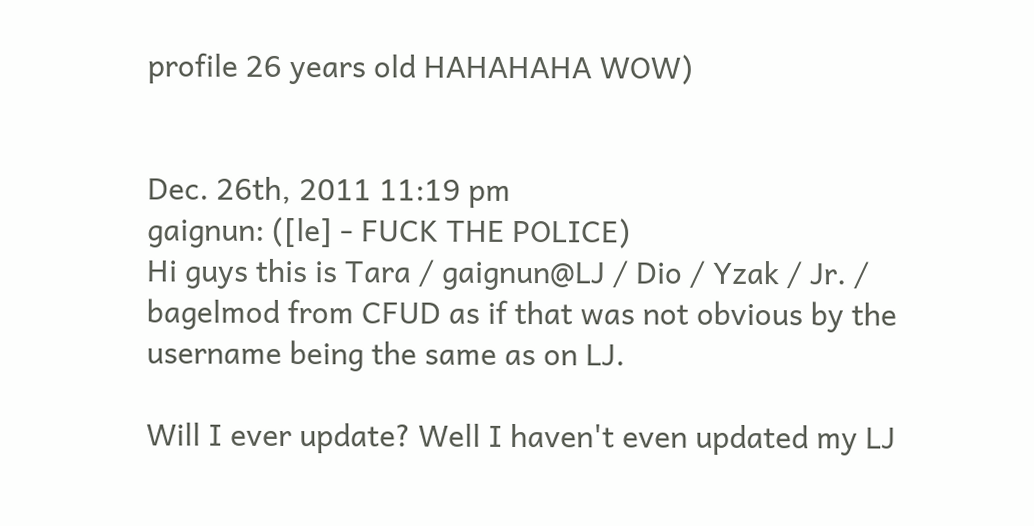profile 26 years old HAHAHAHA WOW)


Dec. 26th, 2011 11:19 pm
gaignun: ([le] - FUCK THE POLICE)
Hi guys this is Tara / gaignun@LJ / Dio / Yzak / Jr. / bagelmod from CFUD as if that was not obvious by the username being the same as on LJ.

Will I ever update? Well I haven't even updated my LJ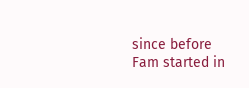since before Fam started in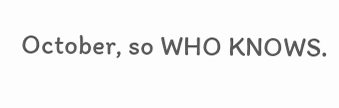October, so WHO KNOWS.